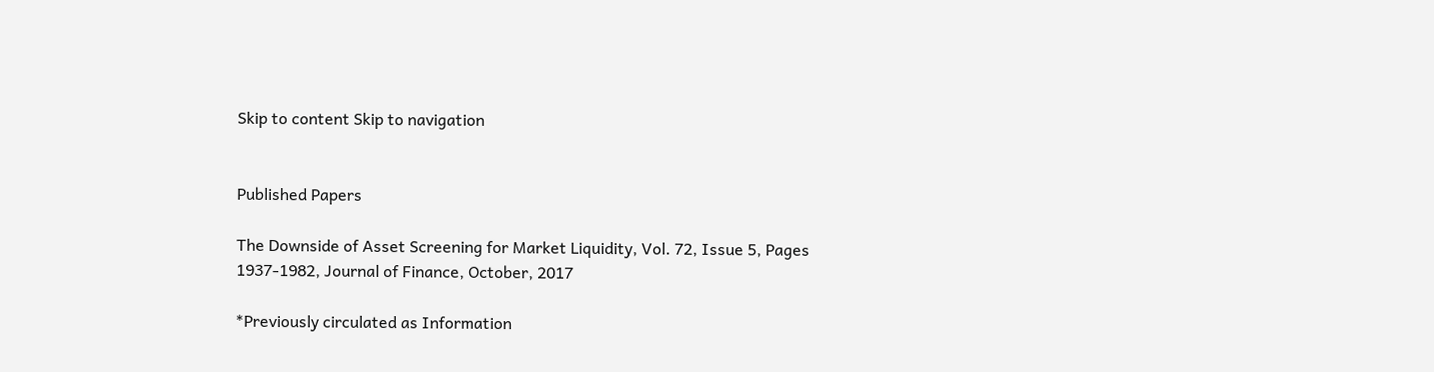Skip to content Skip to navigation


Published Papers

The Downside of Asset Screening for Market Liquidity, Vol. 72, Issue 5, Pages 1937-1982, Journal of Finance, October, 2017

*Previously circulated as Information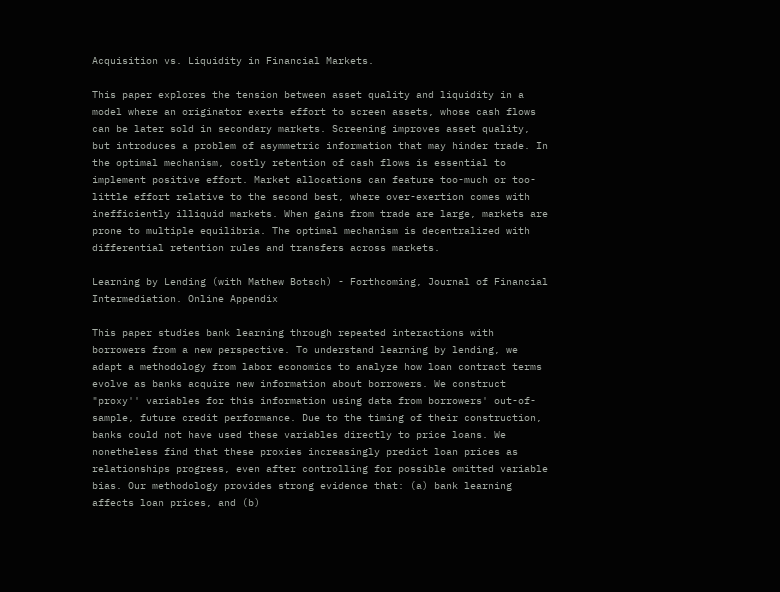Acquisition vs. Liquidity in Financial Markets.

This paper explores the tension between asset quality and liquidity in a model where an originator exerts effort to screen assets, whose cash flows can be later sold in secondary markets. Screening improves asset quality, but introduces a problem of asymmetric information that may hinder trade. In the optimal mechanism, costly retention of cash flows is essential to implement positive effort. Market allocations can feature too-much or too-little effort relative to the second best, where over-exertion comes with inefficiently illiquid markets. When gains from trade are large, markets are prone to multiple equilibria. The optimal mechanism is decentralized with differential retention rules and transfers across markets.

Learning by Lending (with Mathew Botsch) - Forthcoming, Journal of Financial Intermediation. Online Appendix

This paper studies bank learning through repeated interactions with borrowers from a new perspective. To understand learning by lending, we adapt a methodology from labor economics to analyze how loan contract terms evolve as banks acquire new information about borrowers. We construct "proxy'' variables for this information using data from borrowers' out-of-sample, future credit performance. Due to the timing of their construction, banks could not have used these variables directly to price loans. We nonetheless find that these proxies increasingly predict loan prices as relationships progress, even after controlling for possible omitted variable bias. Our methodology provides strong evidence that: (a) bank learning affects loan prices, and (b)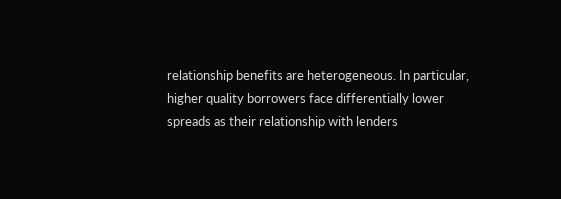relationship benefits are heterogeneous. In particular, higher quality borrowers face differentially lower spreads as their relationship with lenders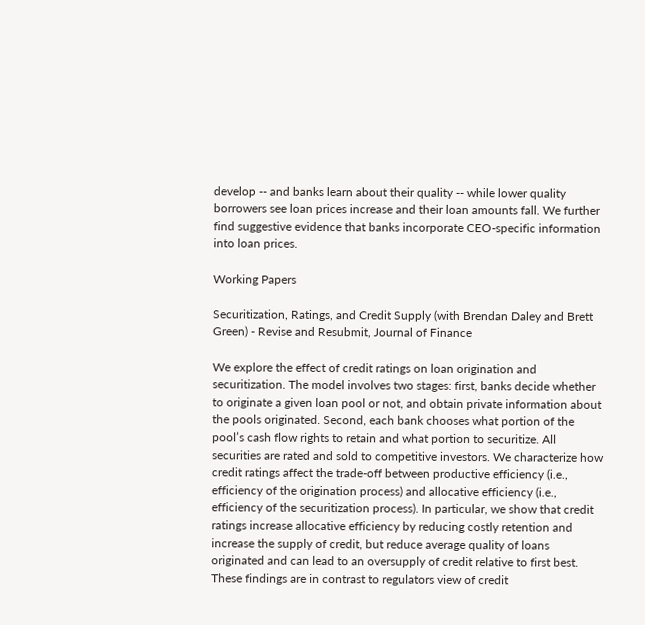develop -- and banks learn about their quality -- while lower quality borrowers see loan prices increase and their loan amounts fall. We further find suggestive evidence that banks incorporate CEO-specific information into loan prices.

Working Papers

Securitization, Ratings, and Credit Supply (with Brendan Daley and Brett Green) - Revise and Resubmit, Journal of Finance

We explore the effect of credit ratings on loan origination and securitization. The model involves two stages: first, banks decide whether to originate a given loan pool or not, and obtain private information about the pools originated. Second, each bank chooses what portion of the pool’s cash flow rights to retain and what portion to securitize. All securities are rated and sold to competitive investors. We characterize how credit ratings affect the trade-off between productive efficiency (i.e., efficiency of the origination process) and allocative efficiency (i.e., efficiency of the securitization process). In particular, we show that credit ratings increase allocative efficiency by reducing costly retention and increase the supply of credit, but reduce average quality of loans originated and can lead to an oversupply of credit relative to first best. These findings are in contrast to regulators view of credit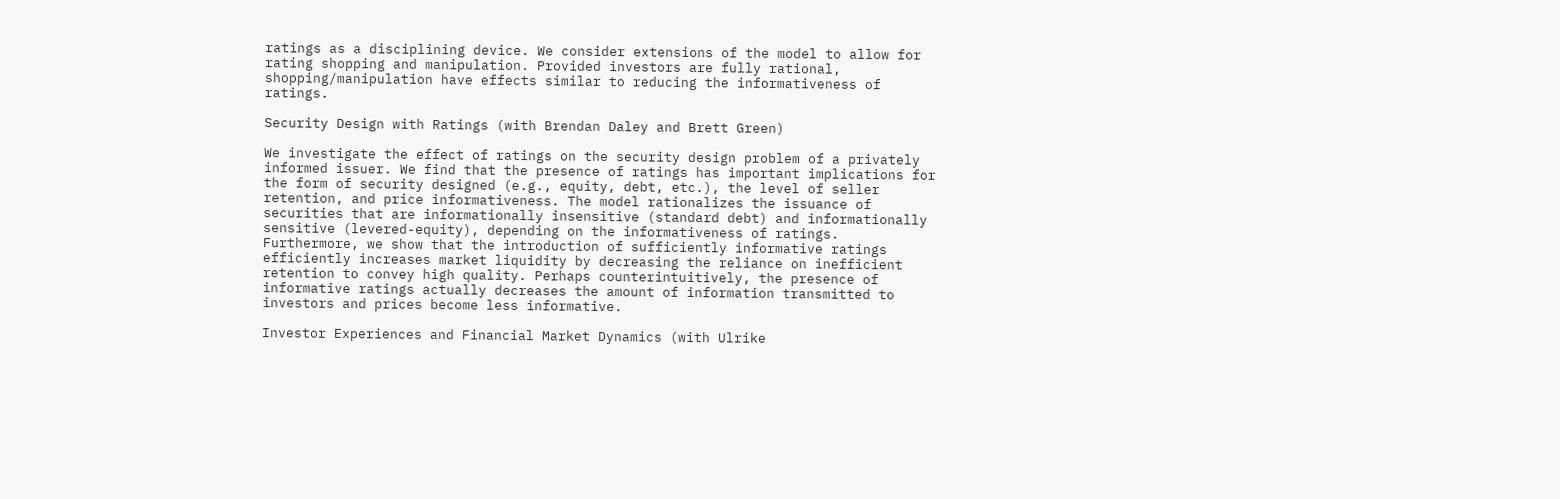ratings as a disciplining device. We consider extensions of the model to allow for rating shopping and manipulation. Provided investors are fully rational, shopping/manipulation have effects similar to reducing the informativeness of ratings.

Security Design with Ratings (with Brendan Daley and Brett Green)

We investigate the effect of ratings on the security design problem of a privately informed issuer. We find that the presence of ratings has important implications for the form of security designed (e.g., equity, debt, etc.), the level of seller retention, and price informativeness. The model rationalizes the issuance of securities that are informationally insensitive (standard debt) and informationally sensitive (levered-equity), depending on the informativeness of ratings. Furthermore, we show that the introduction of sufficiently informative ratings efficiently increases market liquidity by decreasing the reliance on inefficient retention to convey high quality. Perhaps counterintuitively, the presence of informative ratings actually decreases the amount of information transmitted to investors and prices become less informative.

Investor Experiences and Financial Market Dynamics (with Ulrike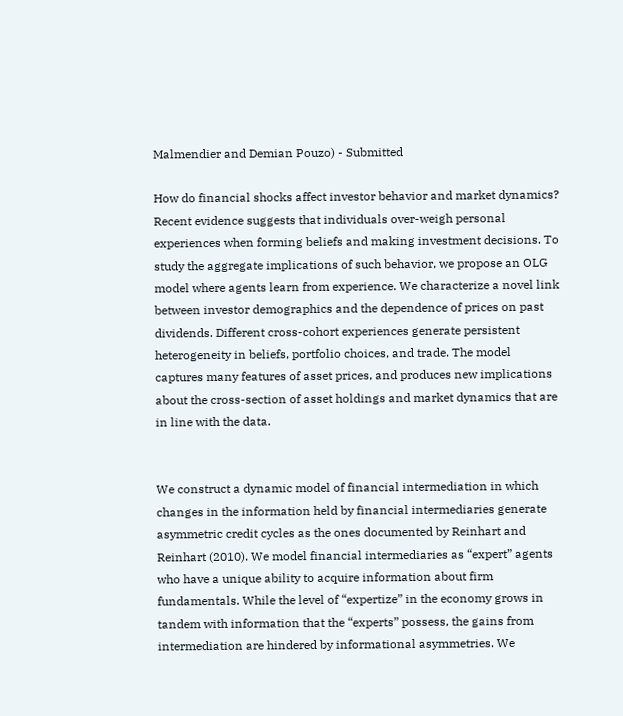Malmendier and Demian Pouzo) - Submitted

How do financial shocks affect investor behavior and market dynamics? Recent evidence suggests that individuals over-weigh personal experiences when forming beliefs and making investment decisions. To study the aggregate implications of such behavior, we propose an OLG model where agents learn from experience. We characterize a novel link between investor demographics and the dependence of prices on past dividends. Different cross-cohort experiences generate persistent heterogeneity in beliefs, portfolio choices, and trade. The model captures many features of asset prices, and produces new implications about the cross-section of asset holdings and market dynamics that are in line with the data.


We construct a dynamic model of financial intermediation in which changes in the information held by financial intermediaries generate asymmetric credit cycles as the ones documented by Reinhart and Reinhart (2010). We model financial intermediaries as “expert” agents who have a unique ability to acquire information about firm fundamentals. While the level of “expertize” in the economy grows in tandem with information that the “experts” possess, the gains from intermediation are hindered by informational asymmetries. We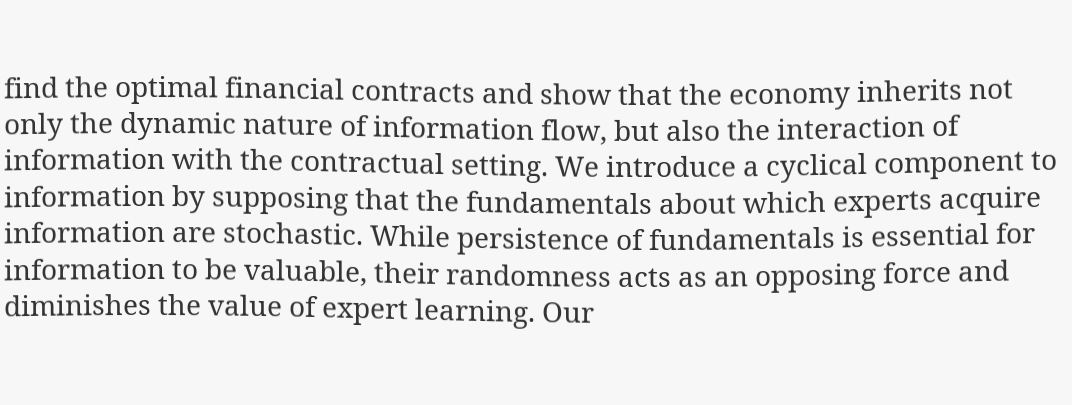find the optimal financial contracts and show that the economy inherits not only the dynamic nature of information flow, but also the interaction of information with the contractual setting. We introduce a cyclical component to information by supposing that the fundamentals about which experts acquire information are stochastic. While persistence of fundamentals is essential for information to be valuable, their randomness acts as an opposing force and diminishes the value of expert learning. Our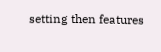setting then features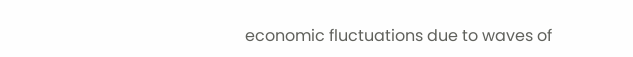economic fluctuations due to waves of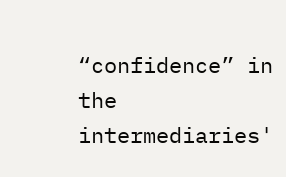“confidence” in the intermediaries'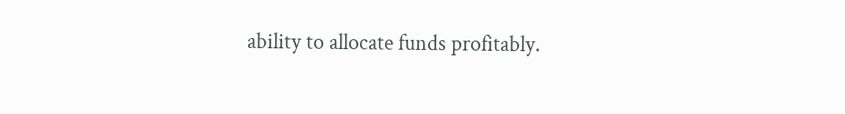ability to allocate funds profitably.